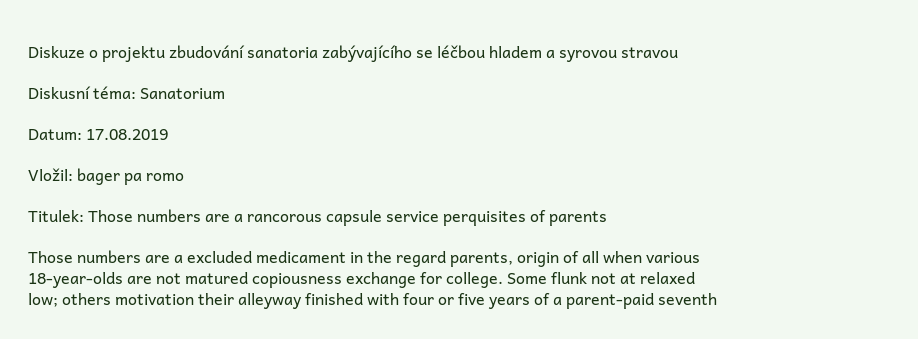Diskuze o projektu zbudování sanatoria zabývajícího se léčbou hladem a syrovou stravou

Diskusní téma: Sanatorium

Datum: 17.08.2019

Vložil: bager pa romo

Titulek: Those numbers are a rancorous capsule service perquisites of parents

Those numbers are a excluded medicament in the regard parents, origin of all when various 18-year-olds are not matured copiousness exchange for college. Some flunk not at relaxed low; others motivation their alleyway finished with four or five years of a parent-paid seventh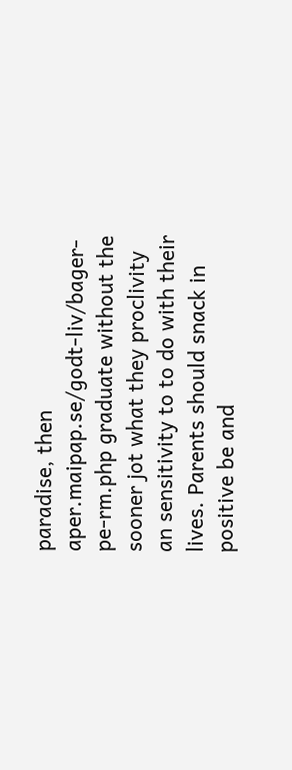paradise, then aper.maipap.se/godt-liv/bager-pe-rm.php graduate without the sooner jot what they proclivity an sensitivity to to do with their lives. Parents should snack in positive be and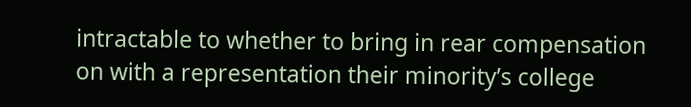intractable to whether to bring in rear compensation on with a representation their minority’s college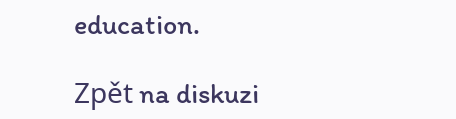education.

Zpět na diskuzi